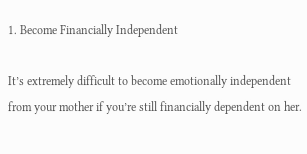1. Become Financially Independent

It’s extremely difficult to become emotionally independent from your mother if you’re still financially dependent on her.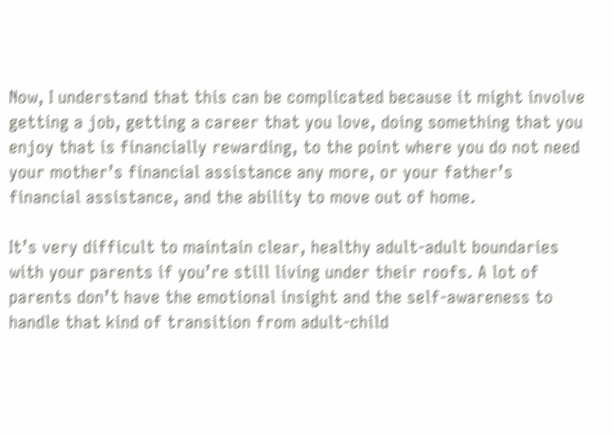Now, I understand that this can be complicated because it might involve getting a job, getting a career that you love, doing something that you enjoy that is financially rewarding, to the point where you do not need your mother’s financial assistance any more, or your father’s financial assistance, and the ability to move out of home.

It’s very difficult to maintain clear, healthy adult-adult boundaries with your parents if you’re still living under their roofs. A lot of parents don’t have the emotional insight and the self-awareness to handle that kind of transition from adult-child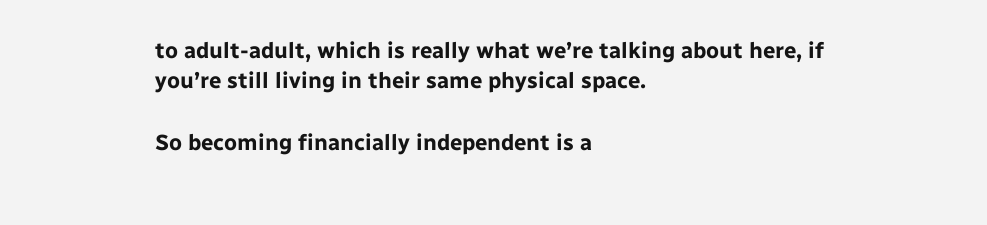to adult-adult, which is really what we’re talking about here, if you’re still living in their same physical space.

So becoming financially independent is a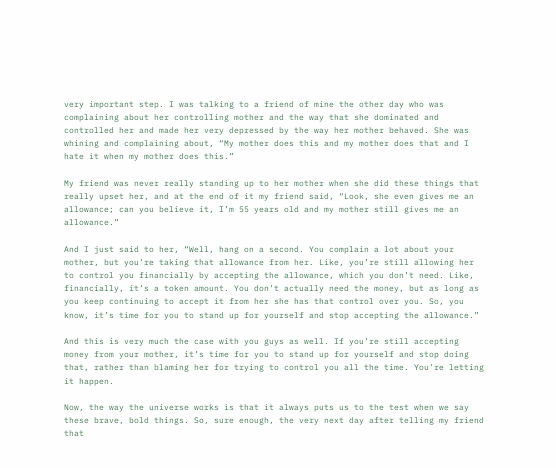very important step. I was talking to a friend of mine the other day who was complaining about her controlling mother and the way that she dominated and controlled her and made her very depressed by the way her mother behaved. She was whining and complaining about, “My mother does this and my mother does that and I hate it when my mother does this.”

My friend was never really standing up to her mother when she did these things that really upset her, and at the end of it my friend said, “Look, she even gives me an allowance; can you believe it, I’m 55 years old and my mother still gives me an allowance.”

And I just said to her, “Well, hang on a second. You complain a lot about your mother, but you’re taking that allowance from her. Like, you’re still allowing her to control you financially by accepting the allowance, which you don’t need. Like, financially, it’s a token amount. You don’t actually need the money, but as long as you keep continuing to accept it from her she has that control over you. So, you know, it’s time for you to stand up for yourself and stop accepting the allowance.”

And this is very much the case with you guys as well. If you’re still accepting money from your mother, it’s time for you to stand up for yourself and stop doing that, rather than blaming her for trying to control you all the time. You’re letting it happen.

Now, the way the universe works is that it always puts us to the test when we say these brave, bold things. So, sure enough, the very next day after telling my friend that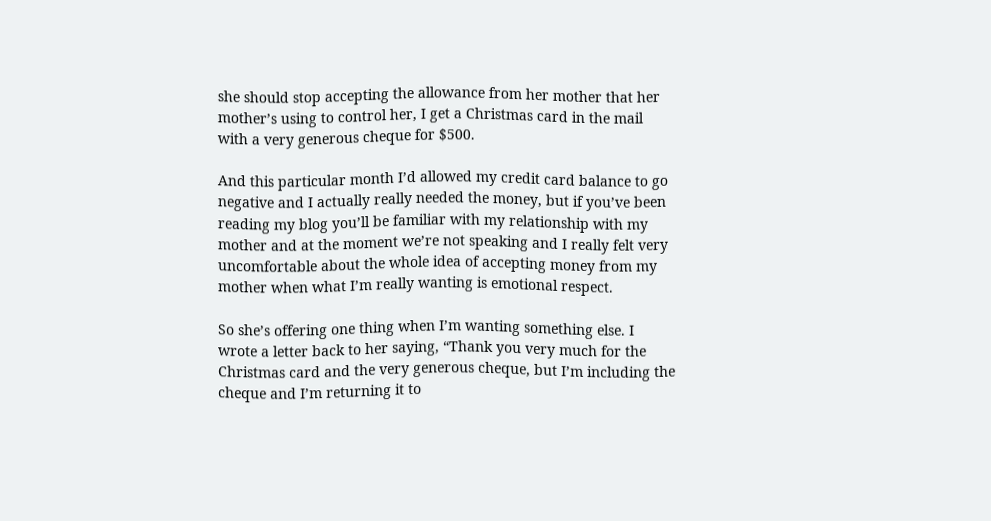she should stop accepting the allowance from her mother that her mother’s using to control her, I get a Christmas card in the mail with a very generous cheque for $500.

And this particular month I’d allowed my credit card balance to go negative and I actually really needed the money, but if you’ve been reading my blog you’ll be familiar with my relationship with my mother and at the moment we’re not speaking and I really felt very uncomfortable about the whole idea of accepting money from my mother when what I’m really wanting is emotional respect.

So she’s offering one thing when I’m wanting something else. I wrote a letter back to her saying, “Thank you very much for the Christmas card and the very generous cheque, but I’m including the cheque and I’m returning it to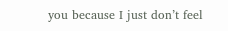you because I just don’t feel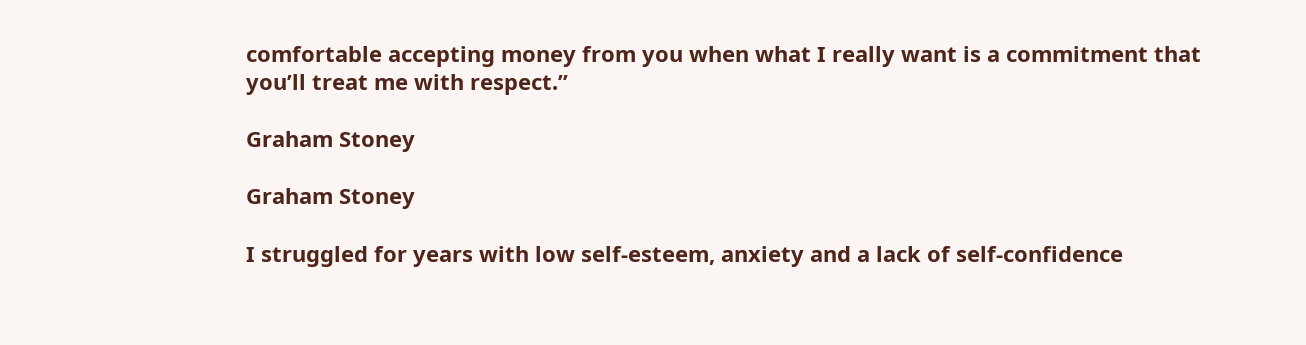comfortable accepting money from you when what I really want is a commitment that you’ll treat me with respect.”

Graham Stoney

Graham Stoney

I struggled for years with low self-esteem, anxiety and a lack of self-confidence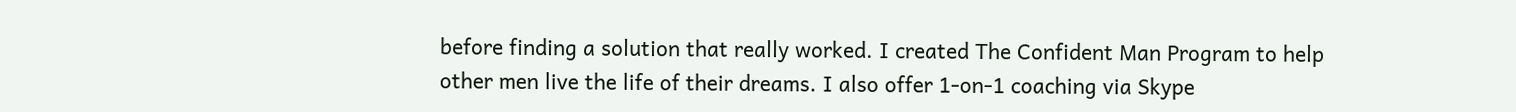before finding a solution that really worked. I created The Confident Man Program to help other men live the life of their dreams. I also offer 1-on-1 coaching via Skype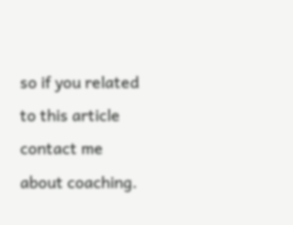so if you related to this article contact me about coaching.